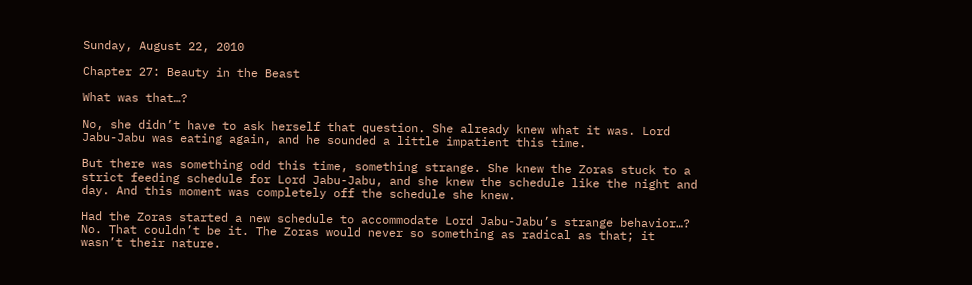Sunday, August 22, 2010

Chapter 27: Beauty in the Beast

What was that…?

No, she didn’t have to ask herself that question. She already knew what it was. Lord Jabu-Jabu was eating again, and he sounded a little impatient this time.

But there was something odd this time, something strange. She knew the Zoras stuck to a strict feeding schedule for Lord Jabu-Jabu, and she knew the schedule like the night and day. And this moment was completely off the schedule she knew.

Had the Zoras started a new schedule to accommodate Lord Jabu-Jabu’s strange behavior…? No. That couldn’t be it. The Zoras would never so something as radical as that; it wasn’t their nature.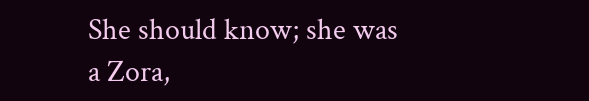She should know; she was a Zora,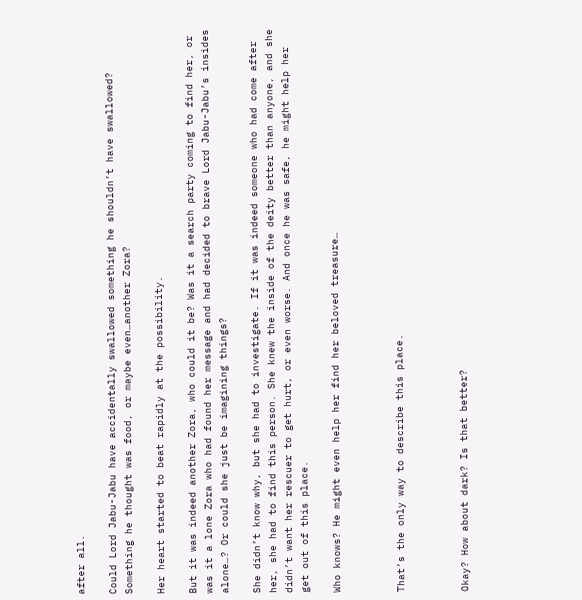after all.

Could Lord Jabu-Jabu have accidentally swallowed something he shouldn’t have swallowed? Something he thought was food, or maybe even…another Zora?

Her heart started to beat rapidly at the possibility.

But it was indeed another Zora, who could it be? Was it a search party coming to find her, or was it a lone Zora who had found her message and had decided to brave Lord Jabu-Jabu’s insides alone…? Or could she just be imagining things?

She didn’t know why, but she had to investigate. If it was indeed someone who had come after her, she had to find this person. She knew the inside of the deity better than anyone, and she didn’t want her rescuer to get hurt, or even worse. And once he was safe, he might help her get out of this place.

Who knows? He might even help her find her beloved treasure…



That’s the only way to describe this place.



Okay? How about dark? Is that better?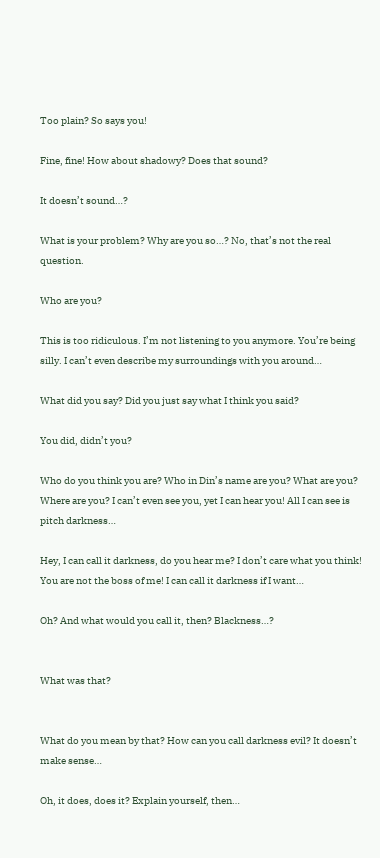Too plain? So says you!

Fine, fine! How about shadowy? Does that sound?

It doesn’t sound…?

What is your problem? Why are you so…? No, that’s not the real question.

Who are you?

This is too ridiculous. I’m not listening to you anymore. You’re being silly. I can’t even describe my surroundings with you around…

What did you say? Did you just say what I think you said?

You did, didn’t you?

Who do you think you are? Who in Din’s name are you? What are you? Where are you? I can’t even see you, yet I can hear you! All I can see is pitch darkness…

Hey, I can call it darkness, do you hear me? I don’t care what you think! You are not the boss of me! I can call it darkness if I want…

Oh? And what would you call it, then? Blackness…?


What was that?


What do you mean by that? How can you call darkness evil? It doesn’t make sense…

Oh, it does, does it? Explain yourself, then…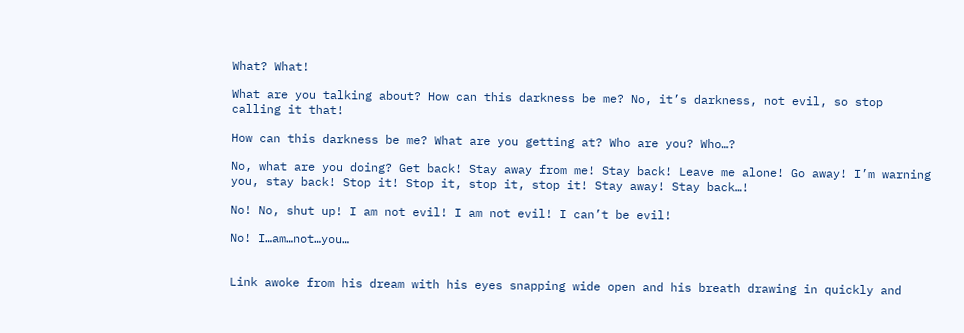What? What!

What are you talking about? How can this darkness be me? No, it’s darkness, not evil, so stop calling it that!

How can this darkness be me? What are you getting at? Who are you? Who…?

No, what are you doing? Get back! Stay away from me! Stay back! Leave me alone! Go away! I’m warning you, stay back! Stop it! Stop it, stop it, stop it! Stay away! Stay back…!

No! No, shut up! I am not evil! I am not evil! I can’t be evil!

No! I…am…not…you…


Link awoke from his dream with his eyes snapping wide open and his breath drawing in quickly and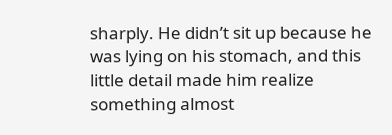sharply. He didn’t sit up because he was lying on his stomach, and this little detail made him realize something almost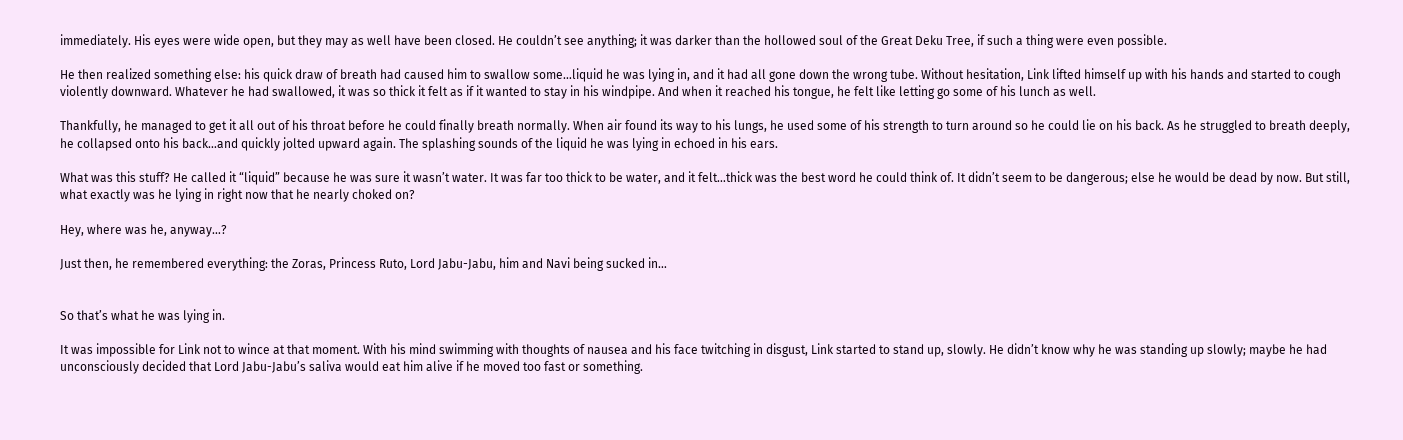immediately. His eyes were wide open, but they may as well have been closed. He couldn’t see anything; it was darker than the hollowed soul of the Great Deku Tree, if such a thing were even possible.

He then realized something else: his quick draw of breath had caused him to swallow some…liquid he was lying in, and it had all gone down the wrong tube. Without hesitation, Link lifted himself up with his hands and started to cough violently downward. Whatever he had swallowed, it was so thick it felt as if it wanted to stay in his windpipe. And when it reached his tongue, he felt like letting go some of his lunch as well.

Thankfully, he managed to get it all out of his throat before he could finally breath normally. When air found its way to his lungs, he used some of his strength to turn around so he could lie on his back. As he struggled to breath deeply, he collapsed onto his back…and quickly jolted upward again. The splashing sounds of the liquid he was lying in echoed in his ears.

What was this stuff? He called it “liquid” because he was sure it wasn’t water. It was far too thick to be water, and it felt…thick was the best word he could think of. It didn’t seem to be dangerous; else he would be dead by now. But still, what exactly was he lying in right now that he nearly choked on?

Hey, where was he, anyway…?

Just then, he remembered everything: the Zoras, Princess Ruto, Lord Jabu-Jabu, him and Navi being sucked in…


So that’s what he was lying in.

It was impossible for Link not to wince at that moment. With his mind swimming with thoughts of nausea and his face twitching in disgust, Link started to stand up, slowly. He didn’t know why he was standing up slowly; maybe he had unconsciously decided that Lord Jabu-Jabu’s saliva would eat him alive if he moved too fast or something.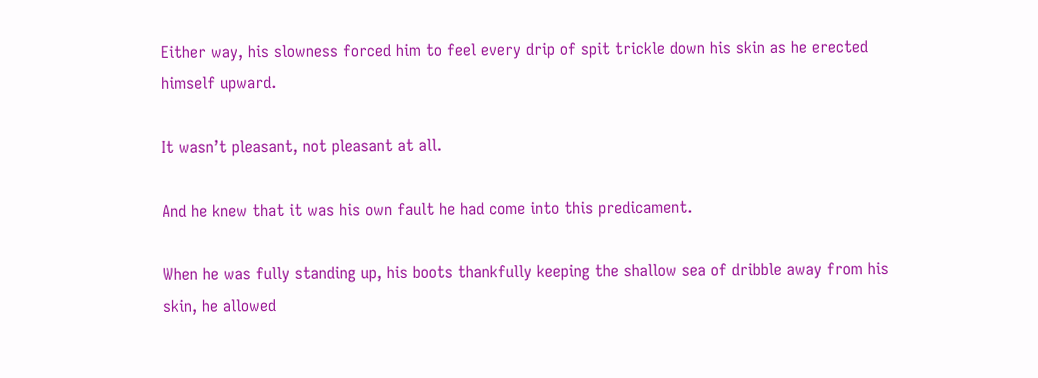Either way, his slowness forced him to feel every drip of spit trickle down his skin as he erected himself upward.

It wasn’t pleasant, not pleasant at all.

And he knew that it was his own fault he had come into this predicament.

When he was fully standing up, his boots thankfully keeping the shallow sea of dribble away from his skin, he allowed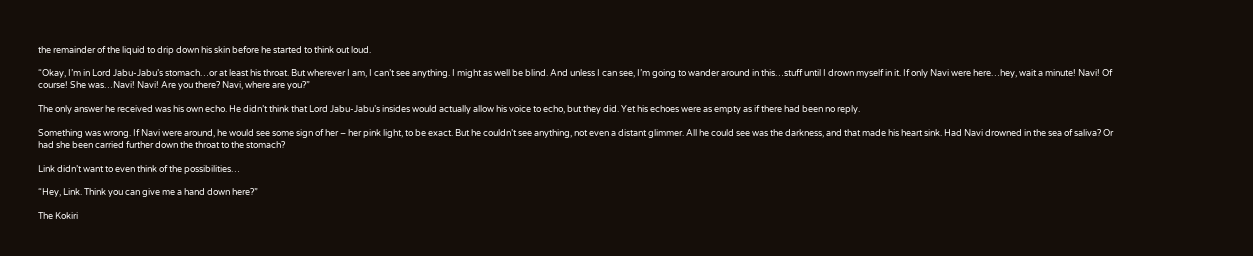the remainder of the liquid to drip down his skin before he started to think out loud.

“Okay, I’m in Lord Jabu-Jabu’s stomach…or at least his throat. But wherever I am, I can’t see anything. I might as well be blind. And unless I can see, I’m going to wander around in this…stuff until I drown myself in it. If only Navi were here…hey, wait a minute! Navi! Of course! She was…Navi! Navi! Are you there? Navi, where are you?”

The only answer he received was his own echo. He didn’t think that Lord Jabu-Jabu’s insides would actually allow his voice to echo, but they did. Yet his echoes were as empty as if there had been no reply.

Something was wrong. If Navi were around, he would see some sign of her – her pink light, to be exact. But he couldn’t see anything, not even a distant glimmer. All he could see was the darkness, and that made his heart sink. Had Navi drowned in the sea of saliva? Or had she been carried further down the throat to the stomach?

Link didn’t want to even think of the possibilities…

“Hey, Link. Think you can give me a hand down here?”

The Kokiri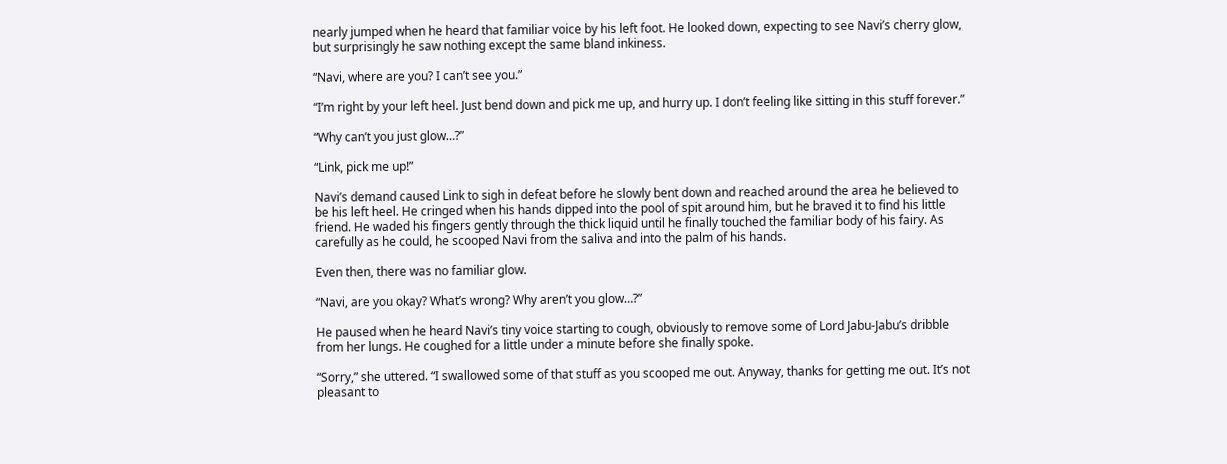nearly jumped when he heard that familiar voice by his left foot. He looked down, expecting to see Navi’s cherry glow, but surprisingly he saw nothing except the same bland inkiness.

“Navi, where are you? I can’t see you.”

“I’m right by your left heel. Just bend down and pick me up, and hurry up. I don’t feeling like sitting in this stuff forever.”

“Why can’t you just glow…?”

“Link, pick me up!”

Navi’s demand caused Link to sigh in defeat before he slowly bent down and reached around the area he believed to be his left heel. He cringed when his hands dipped into the pool of spit around him, but he braved it to find his little friend. He waded his fingers gently through the thick liquid until he finally touched the familiar body of his fairy. As carefully as he could, he scooped Navi from the saliva and into the palm of his hands.

Even then, there was no familiar glow.

“Navi, are you okay? What’s wrong? Why aren’t you glow…?”

He paused when he heard Navi’s tiny voice starting to cough, obviously to remove some of Lord Jabu-Jabu’s dribble from her lungs. He coughed for a little under a minute before she finally spoke.

“Sorry,” she uttered. “I swallowed some of that stuff as you scooped me out. Anyway, thanks for getting me out. It’s not pleasant to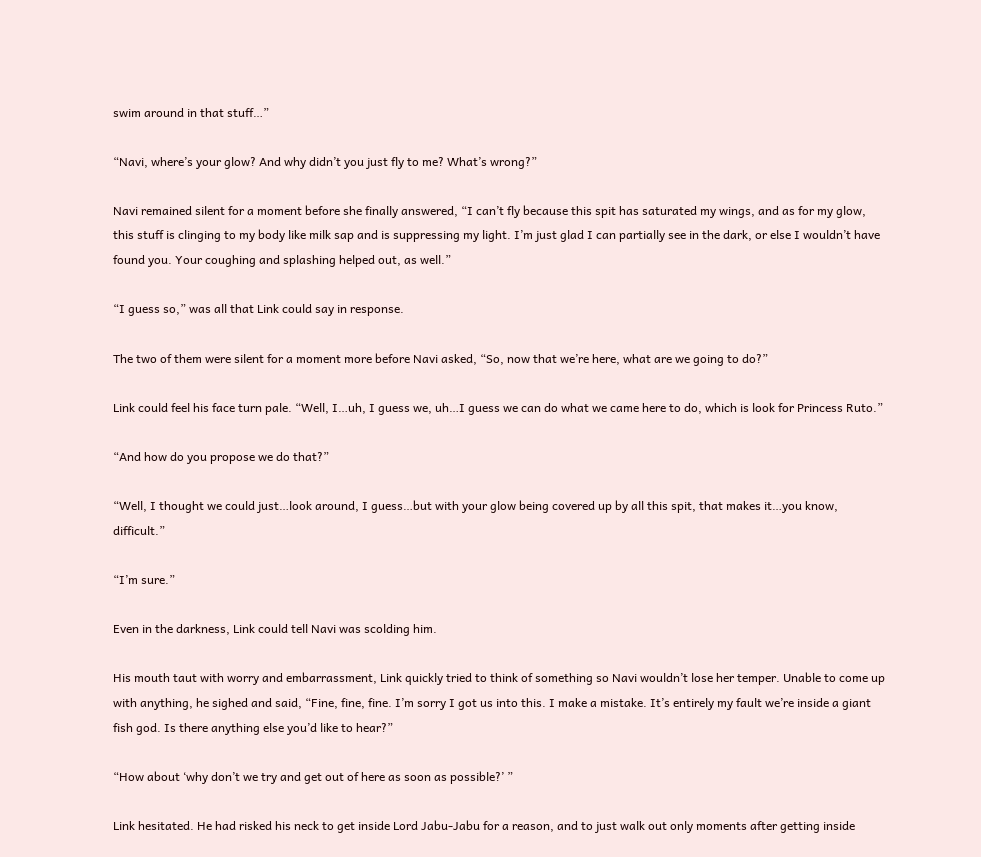swim around in that stuff…”

“Navi, where’s your glow? And why didn’t you just fly to me? What’s wrong?”

Navi remained silent for a moment before she finally answered, “I can’t fly because this spit has saturated my wings, and as for my glow, this stuff is clinging to my body like milk sap and is suppressing my light. I’m just glad I can partially see in the dark, or else I wouldn’t have found you. Your coughing and splashing helped out, as well.”

“I guess so,” was all that Link could say in response.

The two of them were silent for a moment more before Navi asked, “So, now that we’re here, what are we going to do?”

Link could feel his face turn pale. “Well, I…uh, I guess we, uh…I guess we can do what we came here to do, which is look for Princess Ruto.”

“And how do you propose we do that?”

“Well, I thought we could just…look around, I guess…but with your glow being covered up by all this spit, that makes it…you know, difficult.”

“I’m sure.”

Even in the darkness, Link could tell Navi was scolding him.

His mouth taut with worry and embarrassment, Link quickly tried to think of something so Navi wouldn’t lose her temper. Unable to come up with anything, he sighed and said, “Fine, fine, fine. I’m sorry I got us into this. I make a mistake. It’s entirely my fault we’re inside a giant fish god. Is there anything else you’d like to hear?”

“How about ‘why don’t we try and get out of here as soon as possible?’ ”

Link hesitated. He had risked his neck to get inside Lord Jabu-Jabu for a reason, and to just walk out only moments after getting inside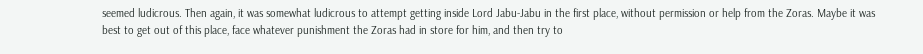seemed ludicrous. Then again, it was somewhat ludicrous to attempt getting inside Lord Jabu-Jabu in the first place, without permission or help from the Zoras. Maybe it was best to get out of this place, face whatever punishment the Zoras had in store for him, and then try to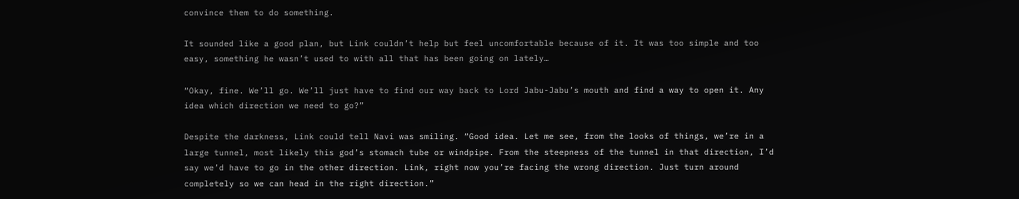convince them to do something.

It sounded like a good plan, but Link couldn’t help but feel uncomfortable because of it. It was too simple and too easy, something he wasn’t used to with all that has been going on lately…

“Okay, fine. We’ll go. We’ll just have to find our way back to Lord Jabu-Jabu’s mouth and find a way to open it. Any idea which direction we need to go?”

Despite the darkness, Link could tell Navi was smiling. “Good idea. Let me see, from the looks of things, we’re in a large tunnel, most likely this god’s stomach tube or windpipe. From the steepness of the tunnel in that direction, I’d say we’d have to go in the other direction. Link, right now you’re facing the wrong direction. Just turn around completely so we can head in the right direction.”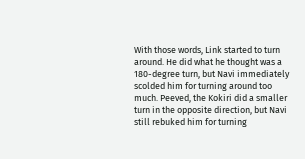With those words, Link started to turn around. He did what he thought was a 180-degree turn, but Navi immediately scolded him for turning around too much. Peeved, the Kokiri did a smaller turn in the opposite direction, but Navi still rebuked him for turning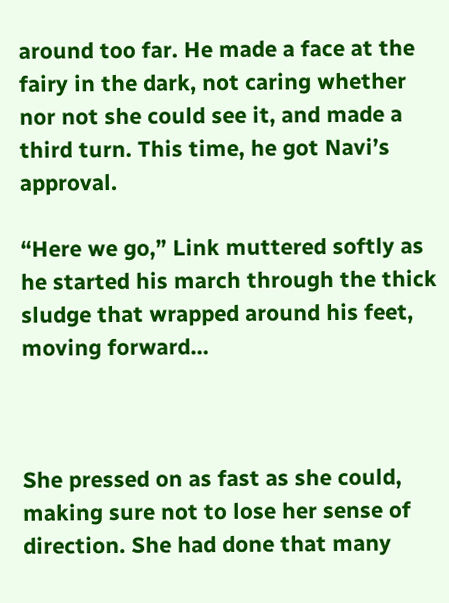around too far. He made a face at the fairy in the dark, not caring whether nor not she could see it, and made a third turn. This time, he got Navi’s approval.

“Here we go,” Link muttered softly as he started his march through the thick sludge that wrapped around his feet, moving forward…



She pressed on as fast as she could, making sure not to lose her sense of direction. She had done that many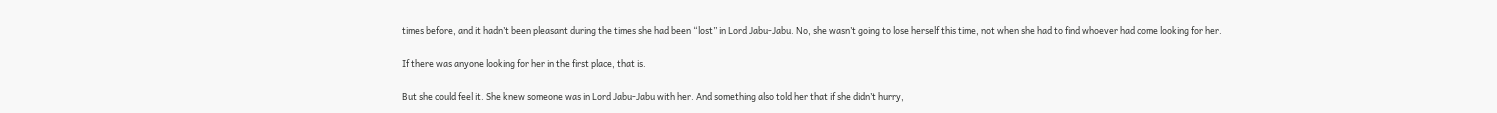times before, and it hadn’t been pleasant during the times she had been “lost” in Lord Jabu-Jabu. No, she wasn’t going to lose herself this time, not when she had to find whoever had come looking for her.

If there was anyone looking for her in the first place, that is.

But she could feel it. She knew someone was in Lord Jabu-Jabu with her. And something also told her that if she didn’t hurry,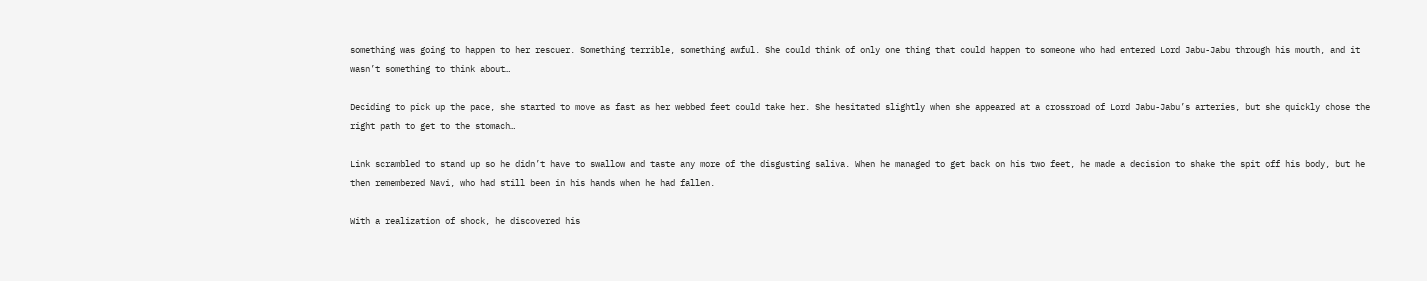something was going to happen to her rescuer. Something terrible, something awful. She could think of only one thing that could happen to someone who had entered Lord Jabu-Jabu through his mouth, and it wasn’t something to think about…

Deciding to pick up the pace, she started to move as fast as her webbed feet could take her. She hesitated slightly when she appeared at a crossroad of Lord Jabu-Jabu’s arteries, but she quickly chose the right path to get to the stomach…

Link scrambled to stand up so he didn’t have to swallow and taste any more of the disgusting saliva. When he managed to get back on his two feet, he made a decision to shake the spit off his body, but he then remembered Navi, who had still been in his hands when he had fallen.

With a realization of shock, he discovered his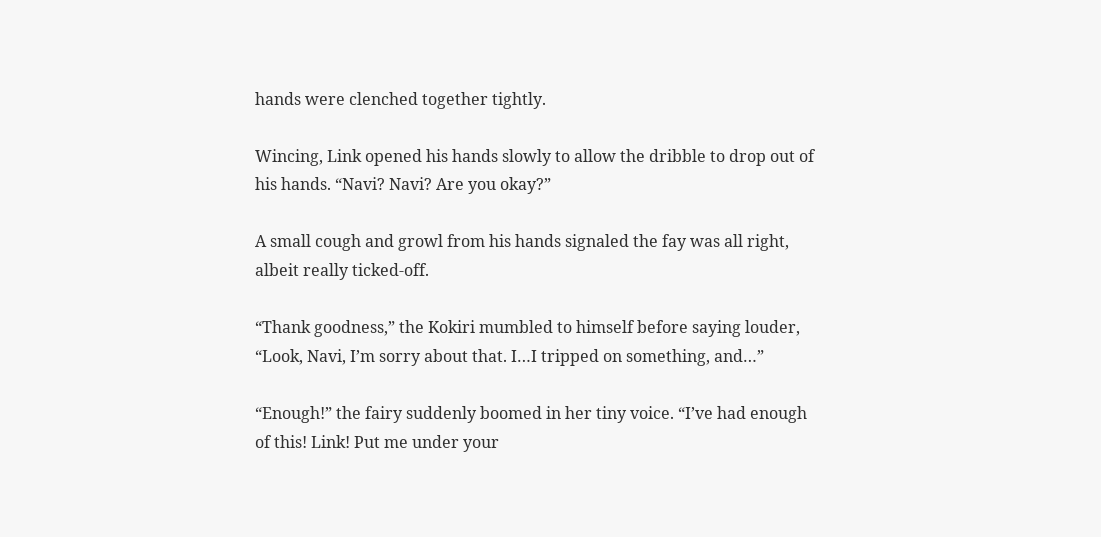hands were clenched together tightly.

Wincing, Link opened his hands slowly to allow the dribble to drop out of his hands. “Navi? Navi? Are you okay?”

A small cough and growl from his hands signaled the fay was all right, albeit really ticked-off.

“Thank goodness,” the Kokiri mumbled to himself before saying louder, “Look, Navi, I’m sorry about that. I…I tripped on something, and…”

“Enough!” the fairy suddenly boomed in her tiny voice. “I’ve had enough of this! Link! Put me under your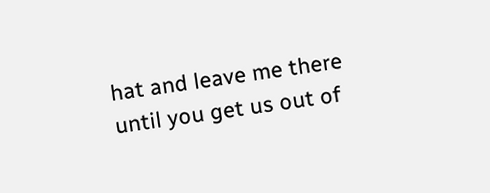hat and leave me there until you get us out of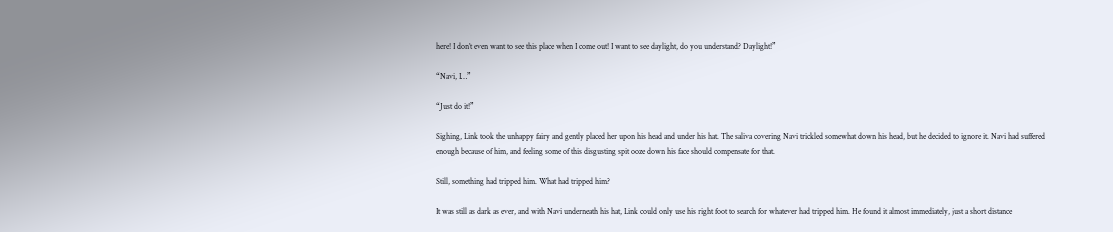here! I don’t even want to see this place when I come out! I want to see daylight, do you understand? Daylight!”

“Navi, I…”

“Just do it!”

Sighing, Link took the unhappy fairy and gently placed her upon his head and under his hat. The saliva covering Navi trickled somewhat down his head, but he decided to ignore it. Navi had suffered enough because of him, and feeling some of this disgusting spit ooze down his face should compensate for that.

Still, something had tripped him. What had tripped him?

It was still as dark as ever, and with Navi underneath his hat, Link could only use his right foot to search for whatever had tripped him. He found it almost immediately, just a short distance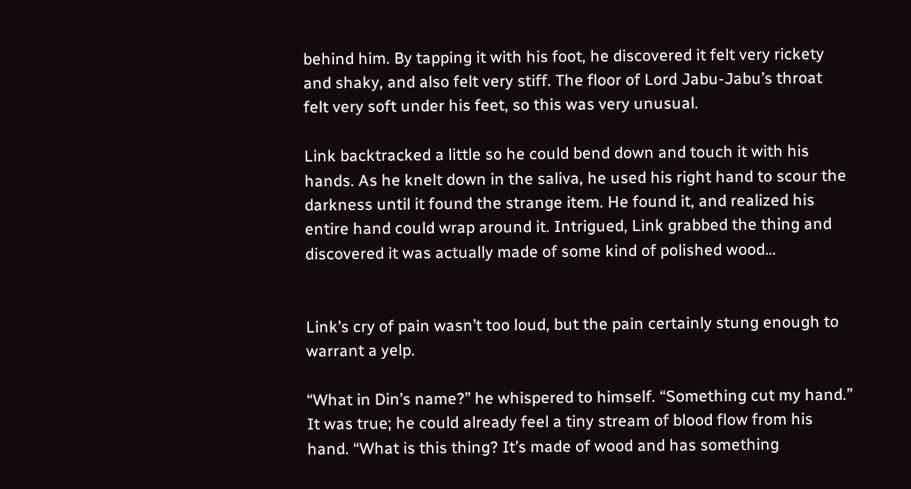behind him. By tapping it with his foot, he discovered it felt very rickety and shaky, and also felt very stiff. The floor of Lord Jabu-Jabu’s throat felt very soft under his feet, so this was very unusual.

Link backtracked a little so he could bend down and touch it with his hands. As he knelt down in the saliva, he used his right hand to scour the darkness until it found the strange item. He found it, and realized his entire hand could wrap around it. Intrigued, Link grabbed the thing and discovered it was actually made of some kind of polished wood…


Link’s cry of pain wasn’t too loud, but the pain certainly stung enough to warrant a yelp.

“What in Din’s name?” he whispered to himself. “Something cut my hand.” It was true; he could already feel a tiny stream of blood flow from his hand. “What is this thing? It’s made of wood and has something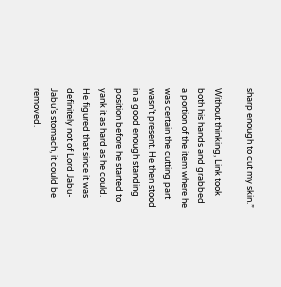sharp enough to cut my skin.”

Without thinking, Link took both his hands and grabbed a portion of the item where he was certain the cutting part wasn’t present. He then stood in a good enough standing position before he started to yank it as hard as he could. He figured that since it was definitely not of Lord Jabu-Jabu’s stomach, it could be removed.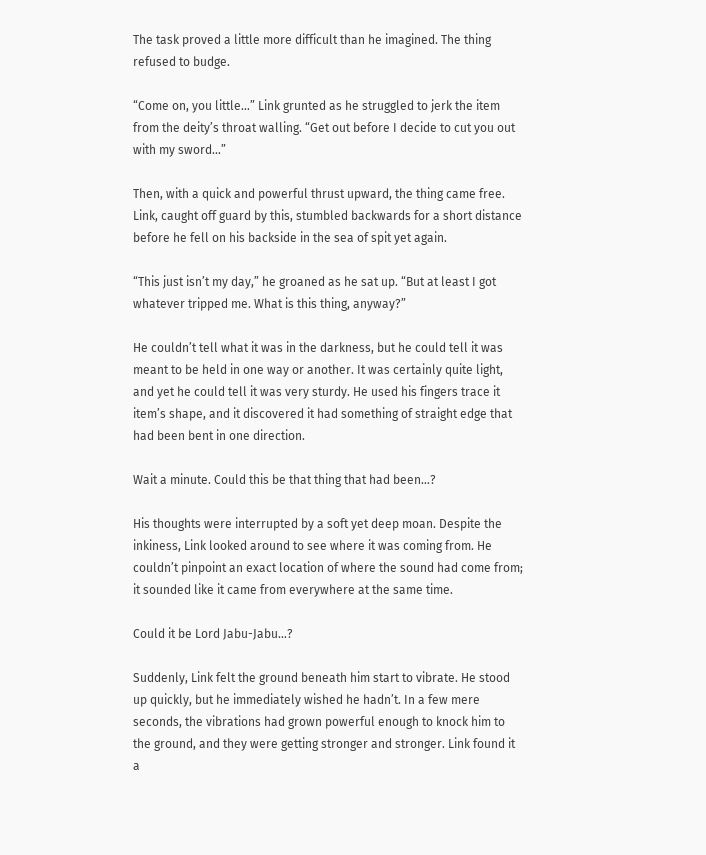The task proved a little more difficult than he imagined. The thing refused to budge.

“Come on, you little…” Link grunted as he struggled to jerk the item from the deity’s throat walling. “Get out before I decide to cut you out with my sword…”

Then, with a quick and powerful thrust upward, the thing came free. Link, caught off guard by this, stumbled backwards for a short distance before he fell on his backside in the sea of spit yet again.

“This just isn’t my day,” he groaned as he sat up. “But at least I got whatever tripped me. What is this thing, anyway?”

He couldn’t tell what it was in the darkness, but he could tell it was meant to be held in one way or another. It was certainly quite light, and yet he could tell it was very sturdy. He used his fingers trace it item’s shape, and it discovered it had something of straight edge that had been bent in one direction.

Wait a minute. Could this be that thing that had been…?

His thoughts were interrupted by a soft yet deep moan. Despite the inkiness, Link looked around to see where it was coming from. He couldn’t pinpoint an exact location of where the sound had come from; it sounded like it came from everywhere at the same time.

Could it be Lord Jabu-Jabu…?

Suddenly, Link felt the ground beneath him start to vibrate. He stood up quickly, but he immediately wished he hadn’t. In a few mere seconds, the vibrations had grown powerful enough to knock him to the ground, and they were getting stronger and stronger. Link found it a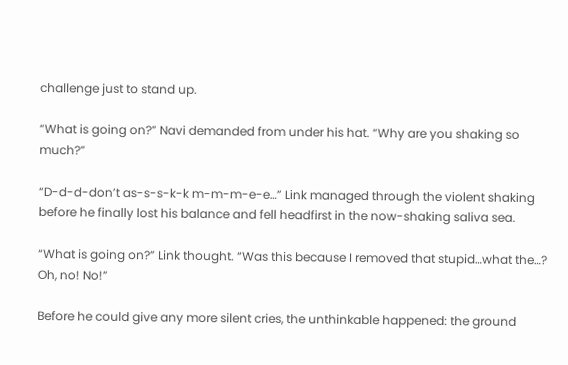challenge just to stand up.

“What is going on?” Navi demanded from under his hat. “Why are you shaking so much?”

“D-d-d-don’t as-s-s-k-k m-m-m-e-e…” Link managed through the violent shaking before he finally lost his balance and fell headfirst in the now-shaking saliva sea.

“What is going on?” Link thought. “Was this because I removed that stupid…what the…? Oh, no! No!”

Before he could give any more silent cries, the unthinkable happened: the ground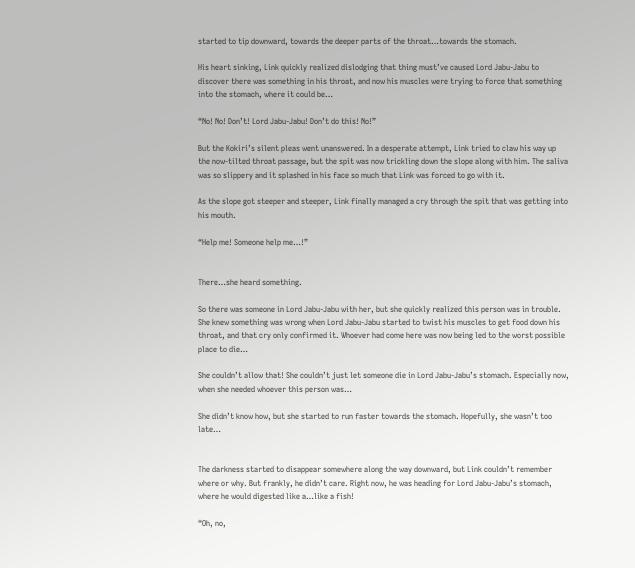started to tip downward, towards the deeper parts of the throat…towards the stomach.

His heart sinking, Link quickly realized dislodging that thing must’ve caused Lord Jabu-Jabu to discover there was something in his throat, and now his muscles were trying to force that something into the stomach, where it could be…

“No! No! Don’t! Lord Jabu-Jabu! Don’t do this! No!”

But the Kokiri’s silent pleas went unanswered. In a desperate attempt, Link tried to claw his way up the now-tilted throat passage, but the spit was now trickling down the slope along with him. The saliva was so slippery and it splashed in his face so much that Link was forced to go with it.

As the slope got steeper and steeper, Link finally managed a cry through the spit that was getting into his mouth.

“Help me! Someone help me…!”


There…she heard something.

So there was someone in Lord Jabu-Jabu with her, but she quickly realized this person was in trouble. She knew something was wrong when Lord Jabu-Jabu started to twist his muscles to get food down his throat, and that cry only confirmed it. Whoever had come here was now being led to the worst possible place to die…

She couldn’t allow that! She couldn’t just let someone die in Lord Jabu-Jabu’s stomach. Especially now, when she needed whoever this person was…

She didn’t know how, but she started to run faster towards the stomach. Hopefully, she wasn’t too late…


The darkness started to disappear somewhere along the way downward, but Link couldn’t remember where or why. But frankly, he didn’t care. Right now, he was heading for Lord Jabu-Jabu’s stomach, where he would digested like a…like a fish!

“Oh, no,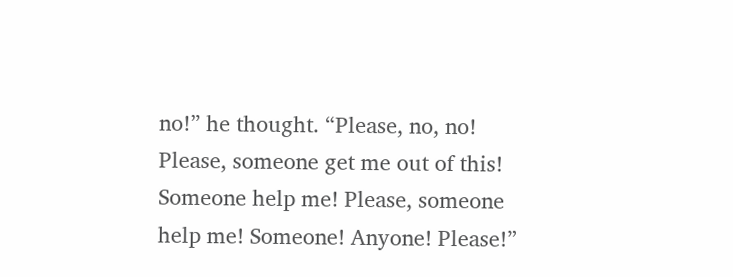no!” he thought. “Please, no, no! Please, someone get me out of this! Someone help me! Please, someone help me! Someone! Anyone! Please!”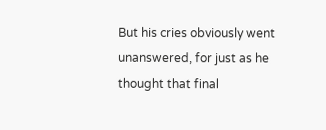But his cries obviously went unanswered, for just as he thought that final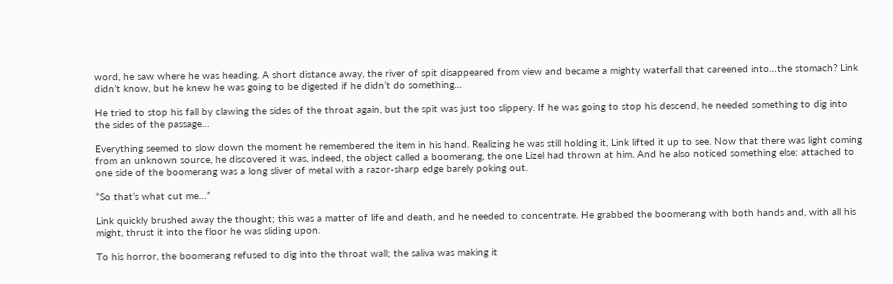word, he saw where he was heading. A short distance away, the river of spit disappeared from view and became a mighty waterfall that careened into…the stomach? Link didn’t know, but he knew he was going to be digested if he didn’t do something…

He tried to stop his fall by clawing the sides of the throat again, but the spit was just too slippery. If he was going to stop his descend, he needed something to dig into the sides of the passage…

Everything seemed to slow down the moment he remembered the item in his hand. Realizing he was still holding it, Link lifted it up to see. Now that there was light coming from an unknown source, he discovered it was, indeed, the object called a boomerang, the one Lizel had thrown at him. And he also noticed something else: attached to one side of the boomerang was a long sliver of metal with a razor-sharp edge barely poking out.

“So that’s what cut me…”

Link quickly brushed away the thought; this was a matter of life and death, and he needed to concentrate. He grabbed the boomerang with both hands and, with all his might, thrust it into the floor he was sliding upon.

To his horror, the boomerang refused to dig into the throat wall; the saliva was making it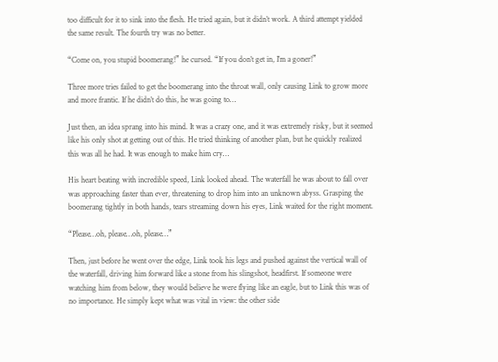too difficult for it to sink into the flesh. He tried again, but it didn’t work. A third attempt yielded the same result. The fourth try was no better.

“Come on, you stupid boomerang!” he cursed. “If you don’t get in, I’m a goner!”

Three more tries failed to get the boomerang into the throat wall, only causing Link to grow more and more frantic. If he didn’t do this, he was going to…

Just then, an idea sprang into his mind. It was a crazy one, and it was extremely risky, but it seemed like his only shot at getting out of this. He tried thinking of another plan, but he quickly realized this was all he had. It was enough to make him cry…

His heart beating with incredible speed, Link looked ahead. The waterfall he was about to fall over was approaching faster than ever, threatening to drop him into an unknown abyss. Grasping the boomerang tightly in both hands, tears streaming down his eyes, Link waited for the right moment.

“Please…oh, please…oh, please…”

Then, just before he went over the edge, Link took his legs and pushed against the vertical wall of the waterfall, driving him forward like a stone from his slingshot, headfirst. If someone were watching him from below, they would believe he were flying like an eagle, but to Link this was of no importance. He simply kept what was vital in view: the other side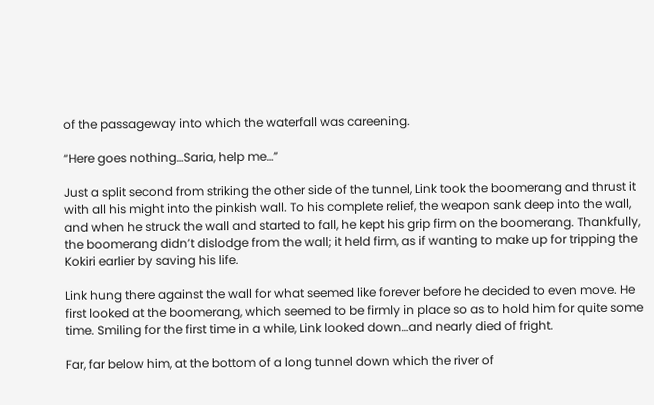of the passageway into which the waterfall was careening.

“Here goes nothing…Saria, help me…”

Just a split second from striking the other side of the tunnel, Link took the boomerang and thrust it with all his might into the pinkish wall. To his complete relief, the weapon sank deep into the wall, and when he struck the wall and started to fall, he kept his grip firm on the boomerang. Thankfully, the boomerang didn’t dislodge from the wall; it held firm, as if wanting to make up for tripping the Kokiri earlier by saving his life.

Link hung there against the wall for what seemed like forever before he decided to even move. He first looked at the boomerang, which seemed to be firmly in place so as to hold him for quite some time. Smiling for the first time in a while, Link looked down…and nearly died of fright.

Far, far below him, at the bottom of a long tunnel down which the river of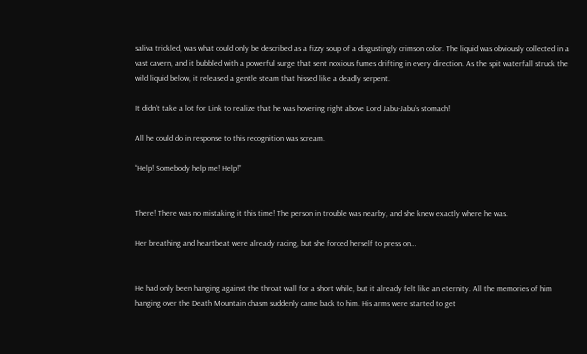saliva trickled, was what could only be described as a fizzy soup of a disgustingly crimson color. The liquid was obviously collected in a vast cavern, and it bubbled with a powerful surge that sent noxious fumes drifting in every direction. As the spit waterfall struck the wild liquid below, it released a gentle steam that hissed like a deadly serpent.

It didn’t take a lot for Link to realize that he was hovering right above Lord Jabu-Jabu’s stomach!

All he could do in response to this recognition was scream.

“Help! Somebody help me! Help!”


There! There was no mistaking it this time! The person in trouble was nearby, and she knew exactly where he was.

Her breathing and heartbeat were already racing, but she forced herself to press on…


He had only been hanging against the throat wall for a short while, but it already felt like an eternity. All the memories of him hanging over the Death Mountain chasm suddenly came back to him. His arms were started to get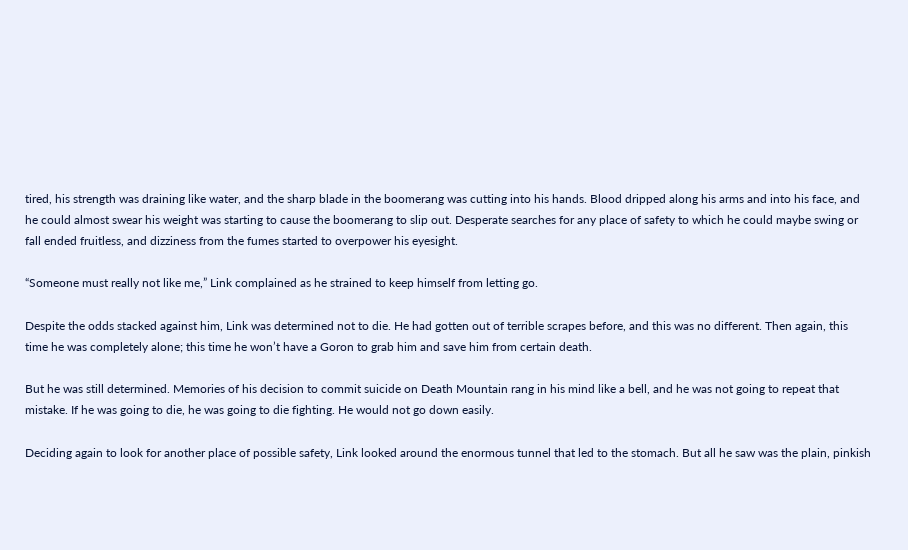tired, his strength was draining like water, and the sharp blade in the boomerang was cutting into his hands. Blood dripped along his arms and into his face, and he could almost swear his weight was starting to cause the boomerang to slip out. Desperate searches for any place of safety to which he could maybe swing or fall ended fruitless, and dizziness from the fumes started to overpower his eyesight.

“Someone must really not like me,” Link complained as he strained to keep himself from letting go.

Despite the odds stacked against him, Link was determined not to die. He had gotten out of terrible scrapes before, and this was no different. Then again, this time he was completely alone; this time he won’t have a Goron to grab him and save him from certain death.

But he was still determined. Memories of his decision to commit suicide on Death Mountain rang in his mind like a bell, and he was not going to repeat that mistake. If he was going to die, he was going to die fighting. He would not go down easily.

Deciding again to look for another place of possible safety, Link looked around the enormous tunnel that led to the stomach. But all he saw was the plain, pinkish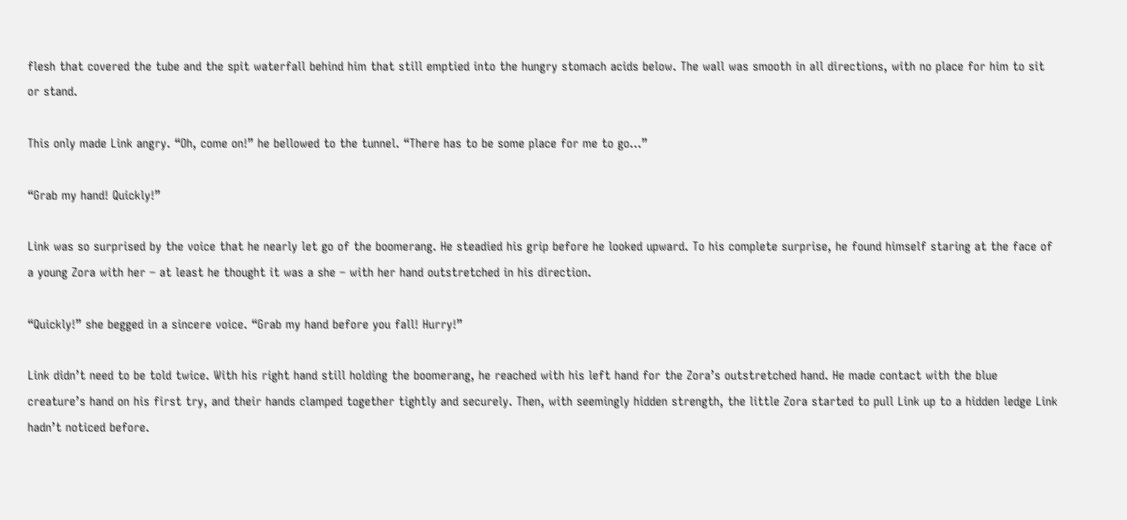flesh that covered the tube and the spit waterfall behind him that still emptied into the hungry stomach acids below. The wall was smooth in all directions, with no place for him to sit or stand.

This only made Link angry. “Oh, come on!” he bellowed to the tunnel. “There has to be some place for me to go…”

“Grab my hand! Quickly!”

Link was so surprised by the voice that he nearly let go of the boomerang. He steadied his grip before he looked upward. To his complete surprise, he found himself staring at the face of a young Zora with her – at least he thought it was a she – with her hand outstretched in his direction.

“Quickly!” she begged in a sincere voice. “Grab my hand before you fall! Hurry!”

Link didn’t need to be told twice. With his right hand still holding the boomerang, he reached with his left hand for the Zora’s outstretched hand. He made contact with the blue creature’s hand on his first try, and their hands clamped together tightly and securely. Then, with seemingly hidden strength, the little Zora started to pull Link up to a hidden ledge Link hadn’t noticed before.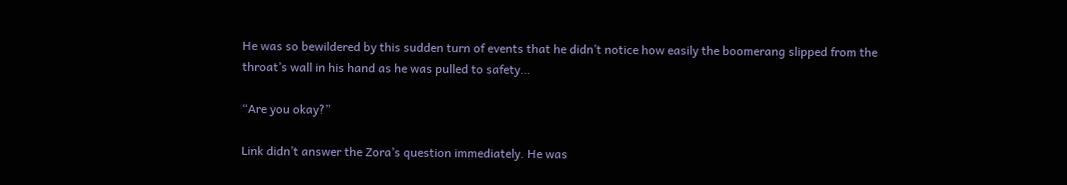He was so bewildered by this sudden turn of events that he didn’t notice how easily the boomerang slipped from the throat’s wall in his hand as he was pulled to safety…

“Are you okay?”

Link didn’t answer the Zora’s question immediately. He was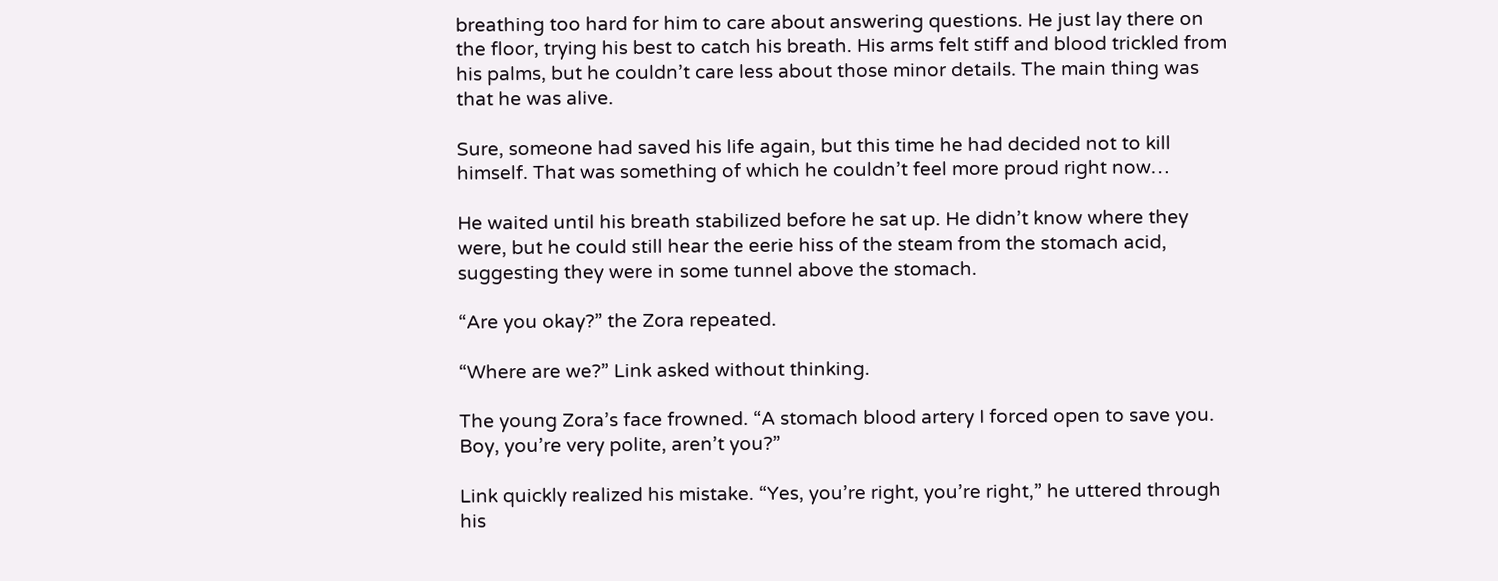breathing too hard for him to care about answering questions. He just lay there on the floor, trying his best to catch his breath. His arms felt stiff and blood trickled from his palms, but he couldn’t care less about those minor details. The main thing was that he was alive.

Sure, someone had saved his life again, but this time he had decided not to kill himself. That was something of which he couldn’t feel more proud right now…

He waited until his breath stabilized before he sat up. He didn’t know where they were, but he could still hear the eerie hiss of the steam from the stomach acid, suggesting they were in some tunnel above the stomach.

“Are you okay?” the Zora repeated.

“Where are we?” Link asked without thinking.

The young Zora’s face frowned. “A stomach blood artery I forced open to save you. Boy, you’re very polite, aren’t you?”

Link quickly realized his mistake. “Yes, you’re right, you’re right,” he uttered through his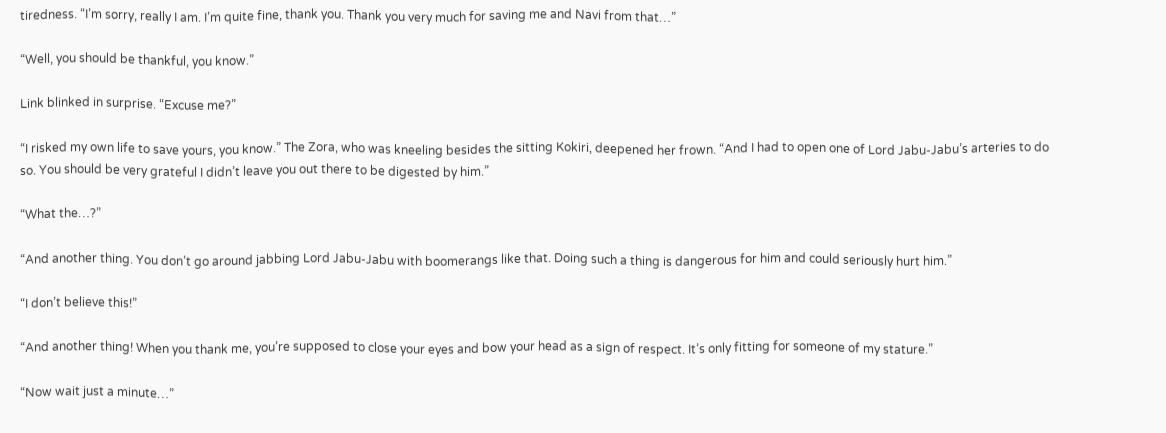tiredness. “I’m sorry, really I am. I’m quite fine, thank you. Thank you very much for saving me and Navi from that…”

“Well, you should be thankful, you know.”

Link blinked in surprise. “Excuse me?”

“I risked my own life to save yours, you know.” The Zora, who was kneeling besides the sitting Kokiri, deepened her frown. “And I had to open one of Lord Jabu-Jabu’s arteries to do so. You should be very grateful I didn’t leave you out there to be digested by him.”

“What the…?”

“And another thing. You don’t go around jabbing Lord Jabu-Jabu with boomerangs like that. Doing such a thing is dangerous for him and could seriously hurt him.”

“I don’t believe this!”

“And another thing! When you thank me, you’re supposed to close your eyes and bow your head as a sign of respect. It’s only fitting for someone of my stature.”

“Now wait just a minute…”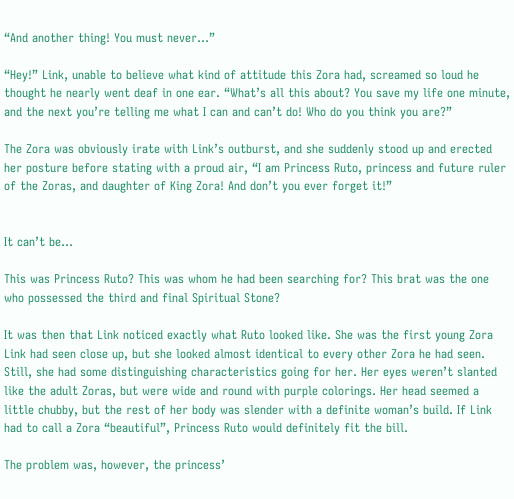“And another thing! You must never…”

“Hey!” Link, unable to believe what kind of attitude this Zora had, screamed so loud he thought he nearly went deaf in one ear. “What’s all this about? You save my life one minute, and the next you’re telling me what I can and can’t do! Who do you think you are?”

The Zora was obviously irate with Link’s outburst, and she suddenly stood up and erected her posture before stating with a proud air, “I am Princess Ruto, princess and future ruler of the Zoras, and daughter of King Zora! And don’t you ever forget it!”


It can’t be…

This was Princess Ruto? This was whom he had been searching for? This brat was the one who possessed the third and final Spiritual Stone?

It was then that Link noticed exactly what Ruto looked like. She was the first young Zora Link had seen close up, but she looked almost identical to every other Zora he had seen. Still, she had some distinguishing characteristics going for her. Her eyes weren’t slanted like the adult Zoras, but were wide and round with purple colorings. Her head seemed a little chubby, but the rest of her body was slender with a definite woman’s build. If Link had to call a Zora “beautiful”, Princess Ruto would definitely fit the bill.

The problem was, however, the princess’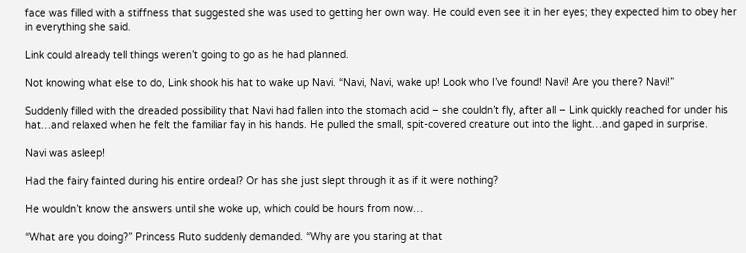face was filled with a stiffness that suggested she was used to getting her own way. He could even see it in her eyes; they expected him to obey her in everything she said.

Link could already tell things weren’t going to go as he had planned.

Not knowing what else to do, Link shook his hat to wake up Navi. “Navi, Navi, wake up! Look who I’ve found! Navi! Are you there? Navi!”

Suddenly filled with the dreaded possibility that Navi had fallen into the stomach acid – she couldn’t fly, after all – Link quickly reached for under his hat…and relaxed when he felt the familiar fay in his hands. He pulled the small, spit-covered creature out into the light…and gaped in surprise.

Navi was asleep!

Had the fairy fainted during his entire ordeal? Or has she just slept through it as if it were nothing?

He wouldn’t know the answers until she woke up, which could be hours from now…

“What are you doing?” Princess Ruto suddenly demanded. “Why are you staring at that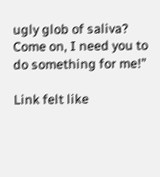ugly glob of saliva? Come on, I need you to do something for me!”

Link felt like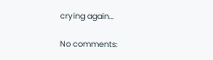crying again…

No comments: